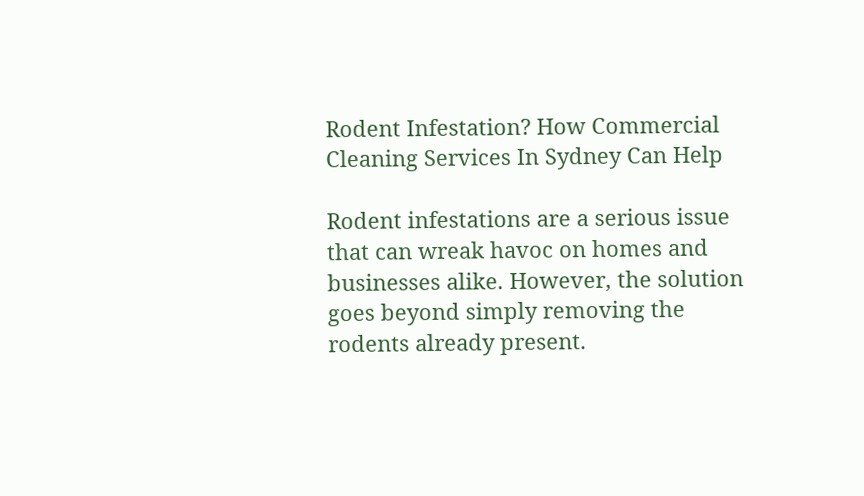Rodent Infestation? How Commercial Cleaning Services In Sydney Can Help

Rodent infestations are a serious issue that can wreak havoc on homes and businesses alike. However, the solution goes beyond simply removing the rodents already present.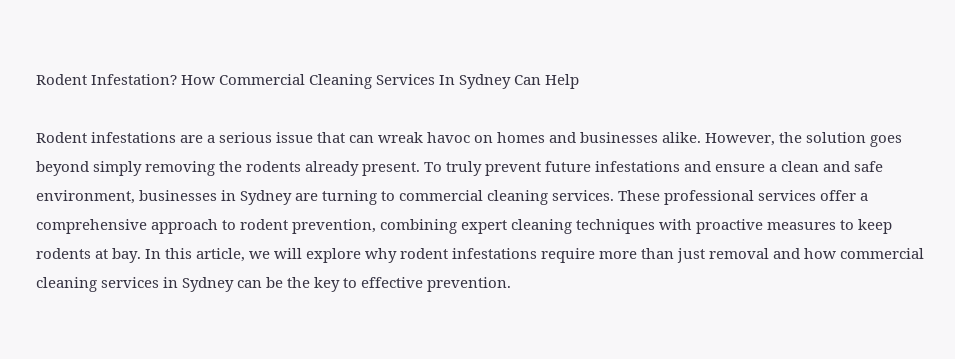Rodent Infestation? How Commercial Cleaning Services In Sydney Can Help

Rodent infestations are a serious issue that can wreak havoc on homes and businesses alike. However, the solution goes beyond simply removing the rodents already present. To truly prevent future infestations and ensure a clean and safe environment, businesses in Sydney are turning to commercial cleaning services. These professional services offer a comprehensive approach to rodent prevention, combining expert cleaning techniques with proactive measures to keep rodents at bay. In this article, we will explore why rodent infestations require more than just removal and how commercial cleaning services in Sydney can be the key to effective prevention.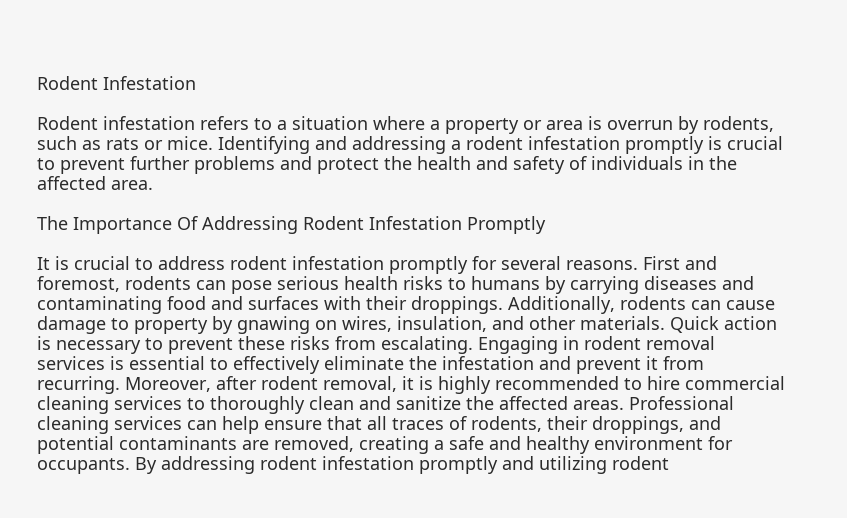Rodent Infestation

Rodent infestation refers to a situation where a property or area is overrun by rodents, such as rats or mice. Identifying and addressing a rodent infestation promptly is crucial to prevent further problems and protect the health and safety of individuals in the affected area.

The Importance Of Addressing Rodent Infestation Promptly

It is crucial to address rodent infestation promptly for several reasons. First and foremost, rodents can pose serious health risks to humans by carrying diseases and contaminating food and surfaces with their droppings. Additionally, rodents can cause damage to property by gnawing on wires, insulation, and other materials. Quick action is necessary to prevent these risks from escalating. Engaging in rodent removal services is essential to effectively eliminate the infestation and prevent it from recurring. Moreover, after rodent removal, it is highly recommended to hire commercial cleaning services to thoroughly clean and sanitize the affected areas. Professional cleaning services can help ensure that all traces of rodents, their droppings, and potential contaminants are removed, creating a safe and healthy environment for occupants. By addressing rodent infestation promptly and utilizing rodent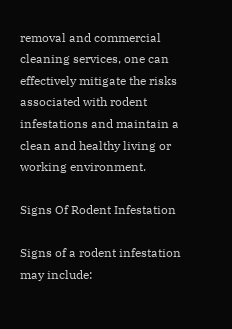removal and commercial cleaning services, one can effectively mitigate the risks associated with rodent infestations and maintain a clean and healthy living or working environment.

Signs Of Rodent Infestation

Signs of a rodent infestation may include: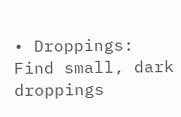• Droppings: Find small, dark droppings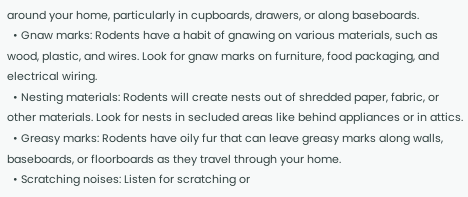around your home, particularly in cupboards, drawers, or along baseboards.
  • Gnaw marks: Rodents have a habit of gnawing on various materials, such as wood, plastic, and wires. Look for gnaw marks on furniture, food packaging, and electrical wiring.
  • Nesting materials: Rodents will create nests out of shredded paper, fabric, or other materials. Look for nests in secluded areas like behind appliances or in attics.
  • Greasy marks: Rodents have oily fur that can leave greasy marks along walls, baseboards, or floorboards as they travel through your home.
  • Scratching noises: Listen for scratching or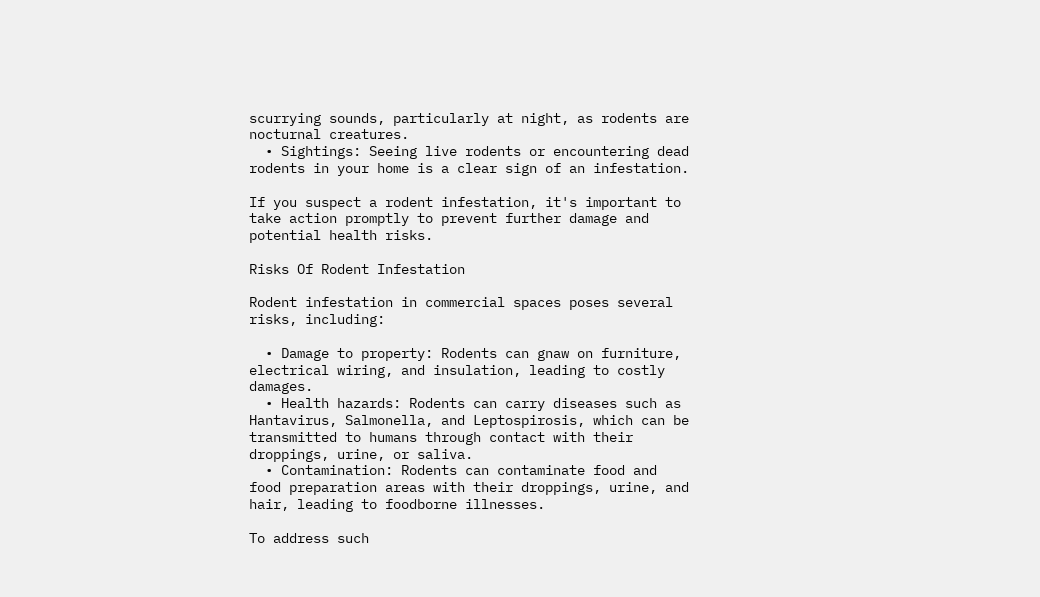scurrying sounds, particularly at night, as rodents are nocturnal creatures.
  • Sightings: Seeing live rodents or encountering dead rodents in your home is a clear sign of an infestation.

If you suspect a rodent infestation, it's important to take action promptly to prevent further damage and potential health risks.

Risks Of Rodent Infestation

Rodent infestation in commercial spaces poses several risks, including:

  • Damage to property: Rodents can gnaw on furniture, electrical wiring, and insulation, leading to costly damages.
  • Health hazards: Rodents can carry diseases such as Hantavirus, Salmonella, and Leptospirosis, which can be transmitted to humans through contact with their droppings, urine, or saliva.
  • Contamination: Rodents can contaminate food and food preparation areas with their droppings, urine, and hair, leading to foodborne illnesses.

To address such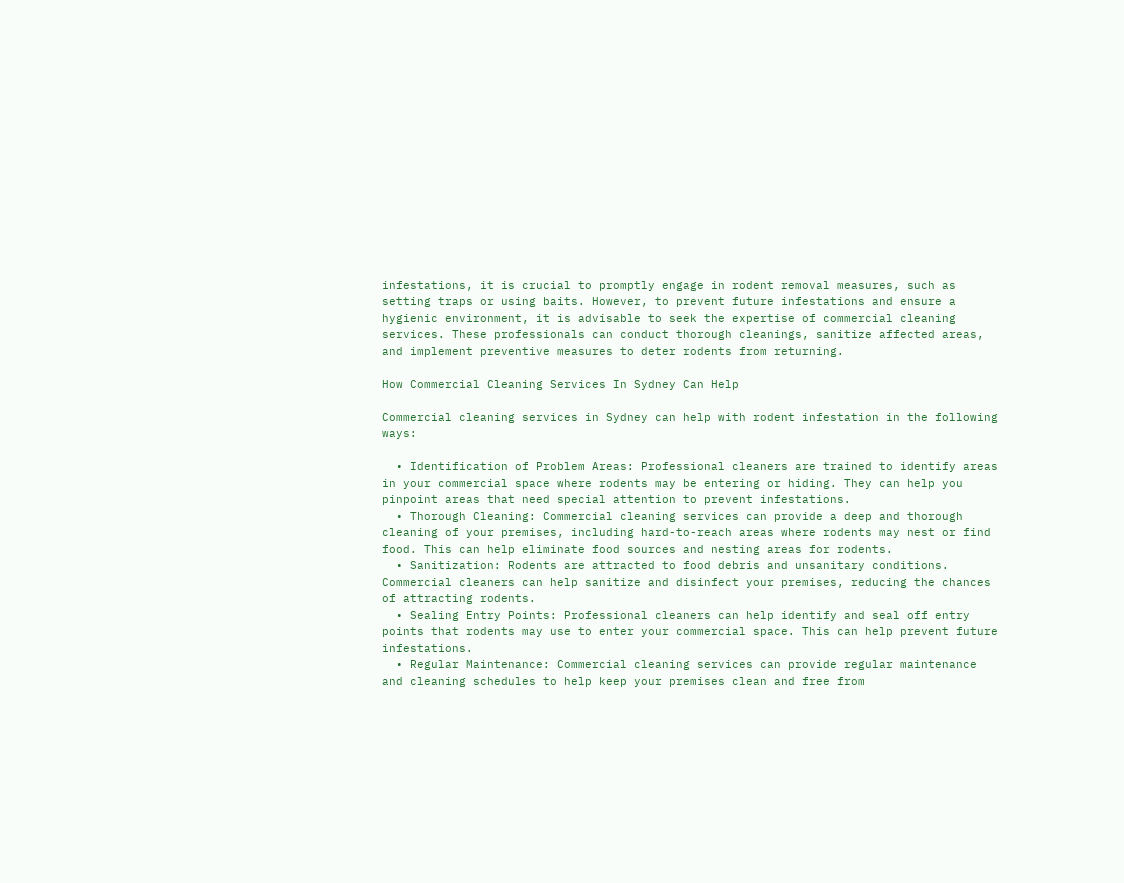infestations, it is crucial to promptly engage in rodent removal measures, such as setting traps or using baits. However, to prevent future infestations and ensure a hygienic environment, it is advisable to seek the expertise of commercial cleaning services. These professionals can conduct thorough cleanings, sanitize affected areas, and implement preventive measures to deter rodents from returning.

How Commercial Cleaning Services In Sydney Can Help

Commercial cleaning services in Sydney can help with rodent infestation in the following ways:

  • Identification of Problem Areas: Professional cleaners are trained to identify areas in your commercial space where rodents may be entering or hiding. They can help you pinpoint areas that need special attention to prevent infestations.
  • Thorough Cleaning: Commercial cleaning services can provide a deep and thorough cleaning of your premises, including hard-to-reach areas where rodents may nest or find food. This can help eliminate food sources and nesting areas for rodents.
  • Sanitization: Rodents are attracted to food debris and unsanitary conditions. Commercial cleaners can help sanitize and disinfect your premises, reducing the chances of attracting rodents.
  • Sealing Entry Points: Professional cleaners can help identify and seal off entry points that rodents may use to enter your commercial space. This can help prevent future infestations.
  • Regular Maintenance: Commercial cleaning services can provide regular maintenance and cleaning schedules to help keep your premises clean and free from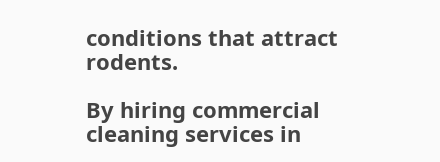conditions that attract rodents.

By hiring commercial cleaning services in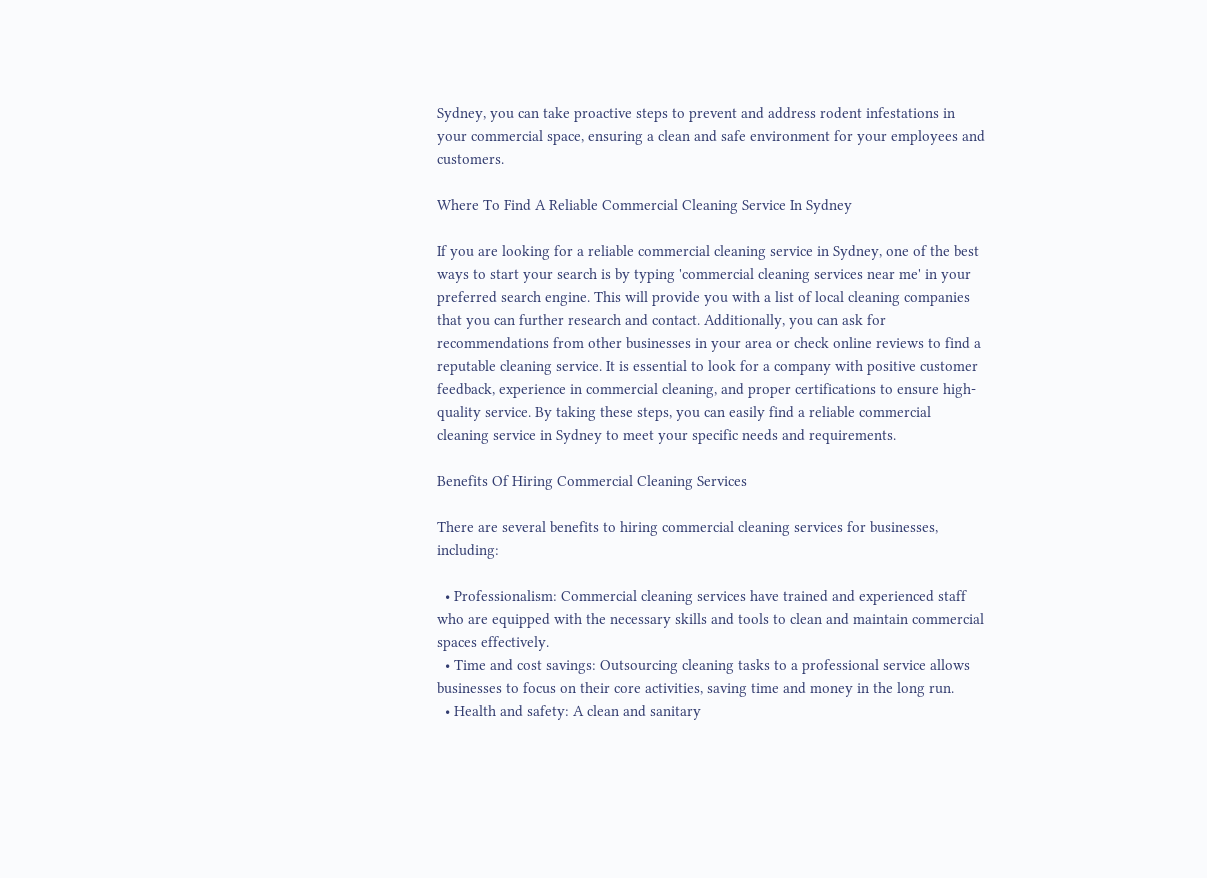Sydney, you can take proactive steps to prevent and address rodent infestations in your commercial space, ensuring a clean and safe environment for your employees and customers.

Where To Find A Reliable Commercial Cleaning Service In Sydney

If you are looking for a reliable commercial cleaning service in Sydney, one of the best ways to start your search is by typing 'commercial cleaning services near me' in your preferred search engine. This will provide you with a list of local cleaning companies that you can further research and contact. Additionally, you can ask for recommendations from other businesses in your area or check online reviews to find a reputable cleaning service. It is essential to look for a company with positive customer feedback, experience in commercial cleaning, and proper certifications to ensure high-quality service. By taking these steps, you can easily find a reliable commercial cleaning service in Sydney to meet your specific needs and requirements.

Benefits Of Hiring Commercial Cleaning Services

There are several benefits to hiring commercial cleaning services for businesses, including:

  • Professionalism: Commercial cleaning services have trained and experienced staff who are equipped with the necessary skills and tools to clean and maintain commercial spaces effectively.
  • Time and cost savings: Outsourcing cleaning tasks to a professional service allows businesses to focus on their core activities, saving time and money in the long run.
  • Health and safety: A clean and sanitary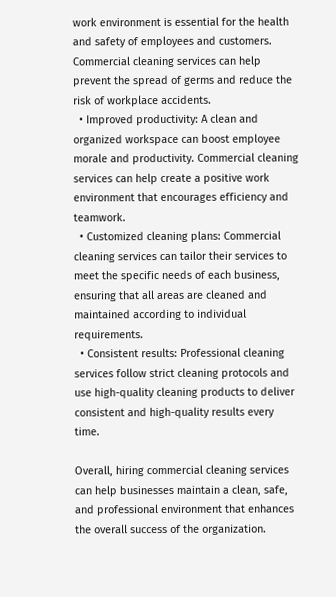work environment is essential for the health and safety of employees and customers. Commercial cleaning services can help prevent the spread of germs and reduce the risk of workplace accidents.
  • Improved productivity: A clean and organized workspace can boost employee morale and productivity. Commercial cleaning services can help create a positive work environment that encourages efficiency and teamwork.
  • Customized cleaning plans: Commercial cleaning services can tailor their services to meet the specific needs of each business, ensuring that all areas are cleaned and maintained according to individual requirements.
  • Consistent results: Professional cleaning services follow strict cleaning protocols and use high-quality cleaning products to deliver consistent and high-quality results every time.

Overall, hiring commercial cleaning services can help businesses maintain a clean, safe, and professional environment that enhances the overall success of the organization.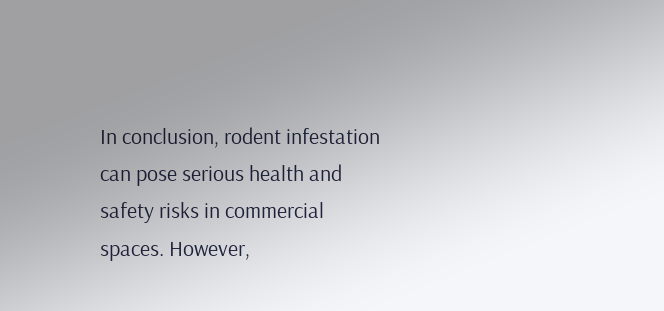In conclusion, rodent infestation can pose serious health and safety risks in commercial spaces. However,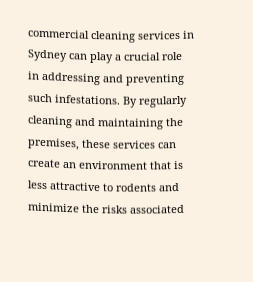commercial cleaning services in Sydney can play a crucial role in addressing and preventing such infestations. By regularly cleaning and maintaining the premises, these services can create an environment that is less attractive to rodents and minimize the risks associated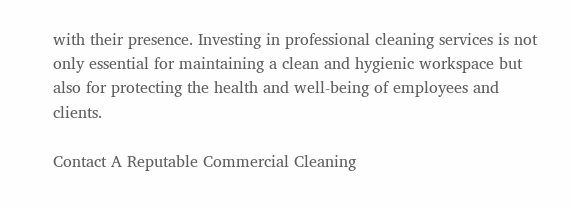with their presence. Investing in professional cleaning services is not only essential for maintaining a clean and hygienic workspace but also for protecting the health and well-being of employees and clients.

Contact A Reputable Commercial Cleaning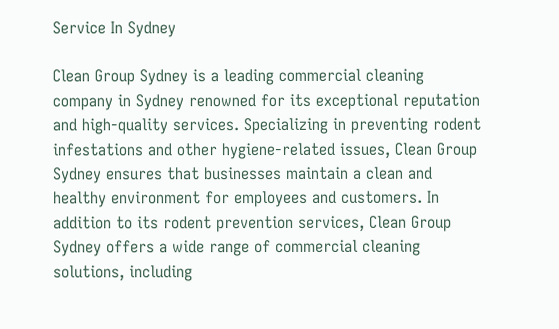Service In Sydney

Clean Group Sydney is a leading commercial cleaning company in Sydney renowned for its exceptional reputation and high-quality services. Specializing in preventing rodent infestations and other hygiene-related issues, Clean Group Sydney ensures that businesses maintain a clean and healthy environment for employees and customers. In addition to its rodent prevention services, Clean Group Sydney offers a wide range of commercial cleaning solutions, including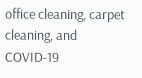office cleaning, carpet cleaning, and COVID-19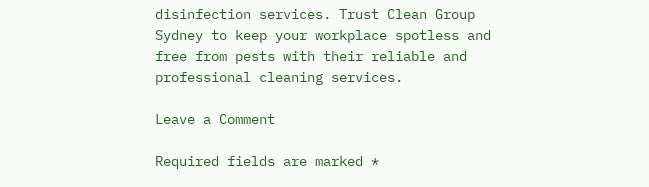disinfection services. Trust Clean Group Sydney to keep your workplace spotless and free from pests with their reliable and professional cleaning services.

Leave a Comment

Required fields are marked *